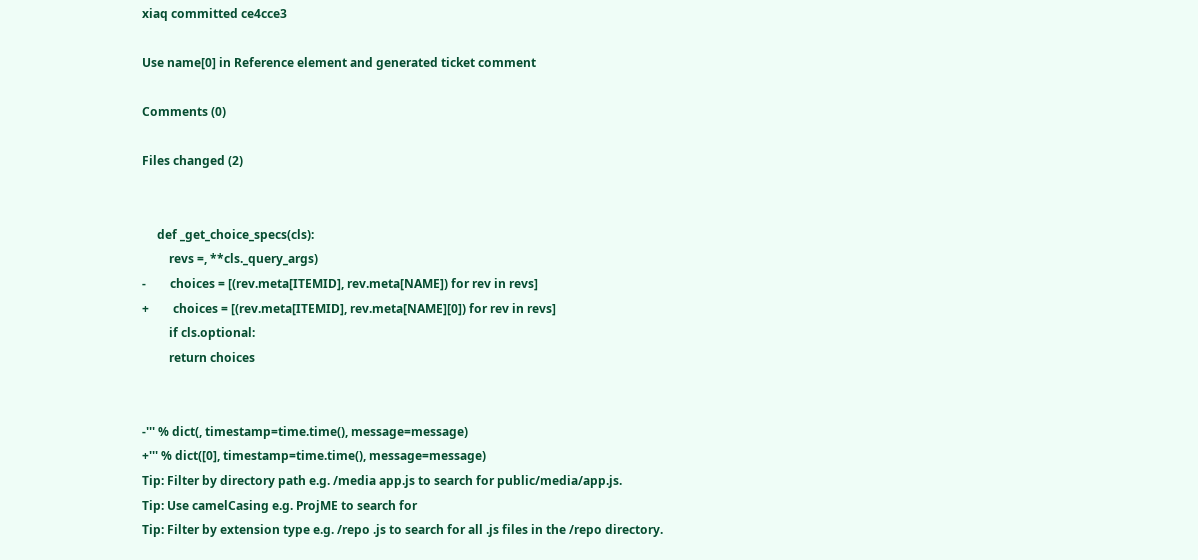xiaq committed ce4cce3

Use name[0] in Reference element and generated ticket comment

Comments (0)

Files changed (2)


     def _get_choice_specs(cls):
         revs =, **cls._query_args)
-        choices = [(rev.meta[ITEMID], rev.meta[NAME]) for rev in revs]
+        choices = [(rev.meta[ITEMID], rev.meta[NAME][0]) for rev in revs]
         if cls.optional:
         return choices


-''' % dict(, timestamp=time.time(), message=message)
+''' % dict([0], timestamp=time.time(), message=message)
Tip: Filter by directory path e.g. /media app.js to search for public/media/app.js.
Tip: Use camelCasing e.g. ProjME to search for
Tip: Filter by extension type e.g. /repo .js to search for all .js files in the /repo directory.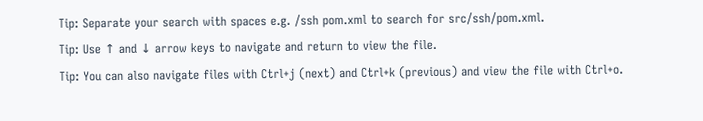Tip: Separate your search with spaces e.g. /ssh pom.xml to search for src/ssh/pom.xml.
Tip: Use ↑ and ↓ arrow keys to navigate and return to view the file.
Tip: You can also navigate files with Ctrl+j (next) and Ctrl+k (previous) and view the file with Ctrl+o.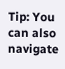Tip: You can also navigate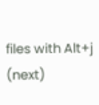files with Alt+j (next)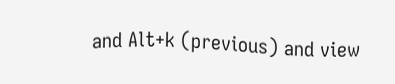and Alt+k (previous) and view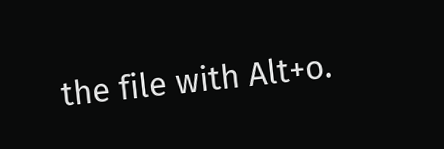the file with Alt+o.